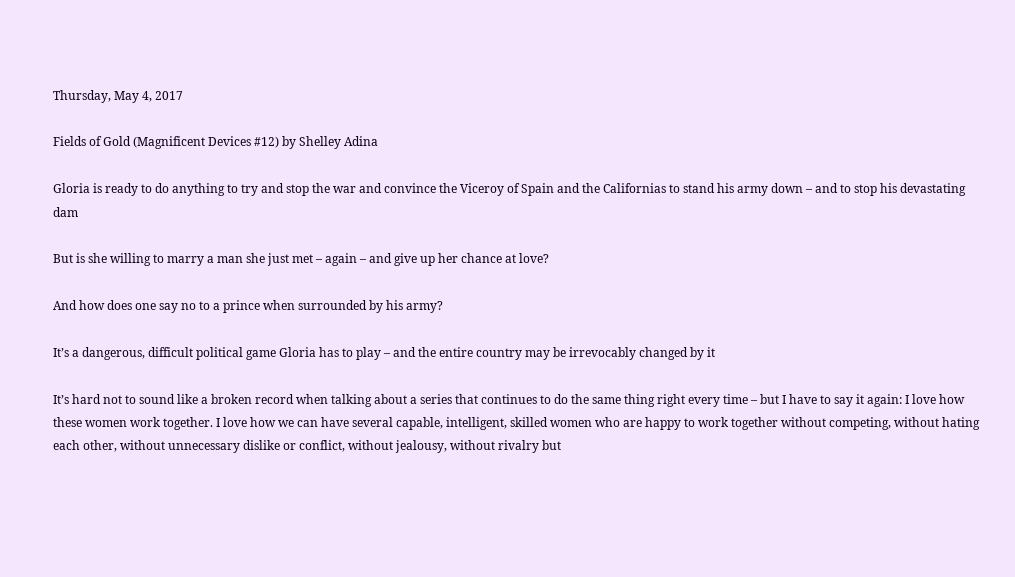Thursday, May 4, 2017

Fields of Gold (Magnificent Devices #12) by Shelley Adina

Gloria is ready to do anything to try and stop the war and convince the Viceroy of Spain and the Californias to stand his army down – and to stop his devastating dam

But is she willing to marry a man she just met – again – and give up her chance at love?

And how does one say no to a prince when surrounded by his army?

It’s a dangerous, difficult political game Gloria has to play – and the entire country may be irrevocably changed by it

It’s hard not to sound like a broken record when talking about a series that continues to do the same thing right every time – but I have to say it again: I love how these women work together. I love how we can have several capable, intelligent, skilled women who are happy to work together without competing, without hating each other, without unnecessary dislike or conflict, without jealousy, without rivalry but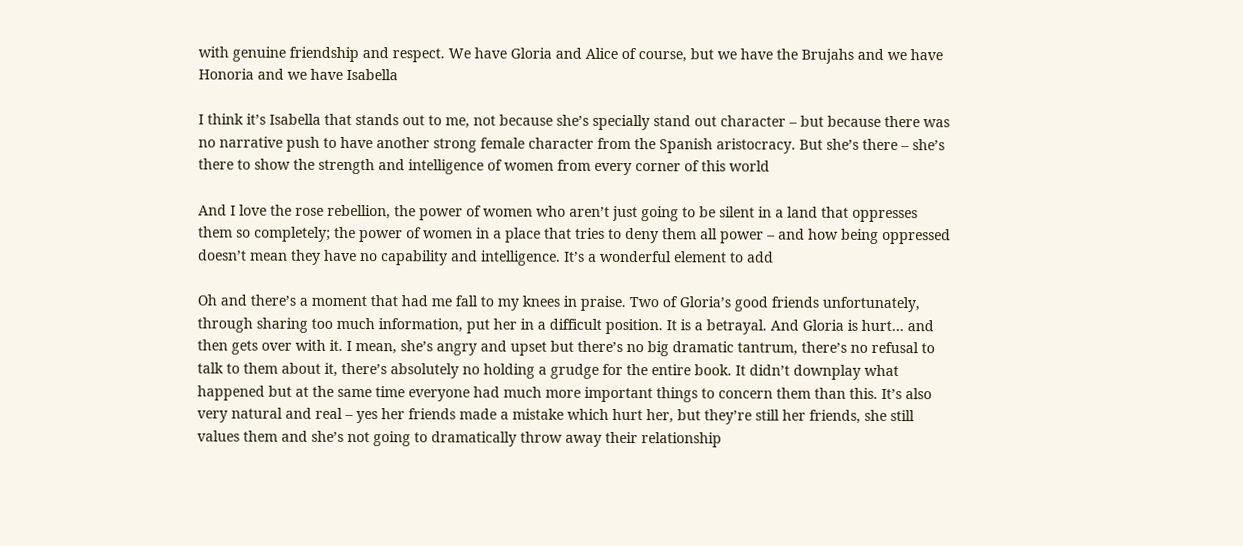with genuine friendship and respect. We have Gloria and Alice of course, but we have the Brujahs and we have Honoria and we have Isabella

I think it’s Isabella that stands out to me, not because she’s specially stand out character – but because there was no narrative push to have another strong female character from the Spanish aristocracy. But she’s there – she’s there to show the strength and intelligence of women from every corner of this world

And I love the rose rebellion, the power of women who aren’t just going to be silent in a land that oppresses them so completely; the power of women in a place that tries to deny them all power – and how being oppressed doesn’t mean they have no capability and intelligence. It’s a wonderful element to add

Oh and there’s a moment that had me fall to my knees in praise. Two of Gloria’s good friends unfortunately, through sharing too much information, put her in a difficult position. It is a betrayal. And Gloria is hurt… and then gets over with it. I mean, she’s angry and upset but there’s no big dramatic tantrum, there’s no refusal to talk to them about it, there’s absolutely no holding a grudge for the entire book. It didn’t downplay what happened but at the same time everyone had much more important things to concern them than this. It’s also very natural and real – yes her friends made a mistake which hurt her, but they’re still her friends, she still values them and she’s not going to dramatically throw away their relationship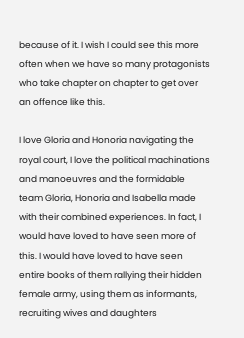because of it. I wish I could see this more often when we have so many protagonists who take chapter on chapter to get over an offence like this.

I love Gloria and Honoria navigating the royal court, I love the political machinations and manoeuvres and the formidable team Gloria, Honoria and Isabella made with their combined experiences. In fact, I would have loved to have seen more of this. I would have loved to have seen entire books of them rallying their hidden female army, using them as informants, recruiting wives and daughters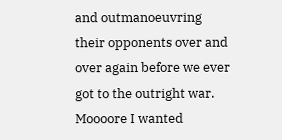and outmanoeuvring their opponents over and over again before we ever got to the outright war. Moooore I wanted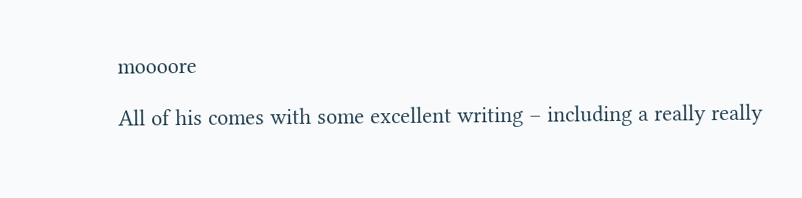moooore

All of his comes with some excellent writing – including a really really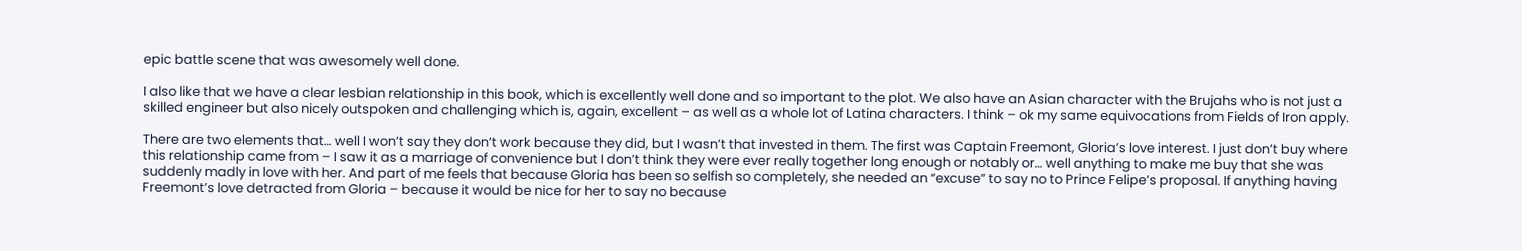epic battle scene that was awesomely well done.

I also like that we have a clear lesbian relationship in this book, which is excellently well done and so important to the plot. We also have an Asian character with the Brujahs who is not just a skilled engineer but also nicely outspoken and challenging which is, again, excellent – as well as a whole lot of Latina characters. I think – ok my same equivocations from Fields of Iron apply.

There are two elements that… well I won’t say they don’t work because they did, but I wasn’t that invested in them. The first was Captain Freemont, Gloria’s love interest. I just don’t buy where this relationship came from – I saw it as a marriage of convenience but I don’t think they were ever really together long enough or notably or… well anything to make me buy that she was suddenly madly in love with her. And part of me feels that because Gloria has been so selfish so completely, she needed an “excuse” to say no to Prince Felipe’s proposal. If anything having Freemont’s love detracted from Gloria – because it would be nice for her to say no because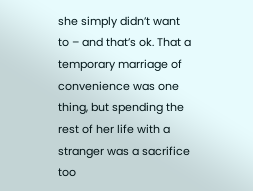she simply didn’t want to – and that’s ok. That a temporary marriage of convenience was one thing, but spending the rest of her life with a stranger was a sacrifice too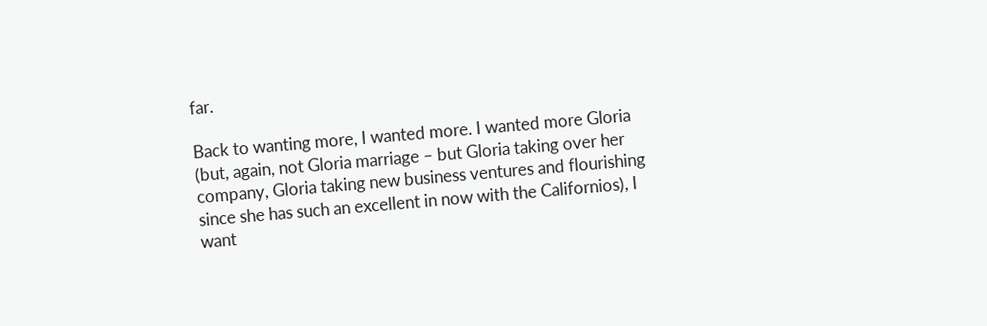far.

Back to wanting more, I wanted more. I wanted more Gloria (but, again, not Gloria marriage – but Gloria taking over her company, Gloria taking new business ventures and flourishing since she has such an excellent in now with the Californios), I want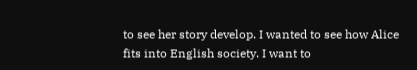to see her story develop. I wanted to see how Alice fits into English society. I want to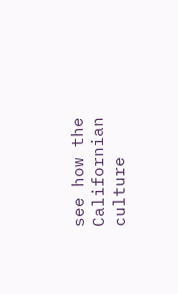see how the Californian culture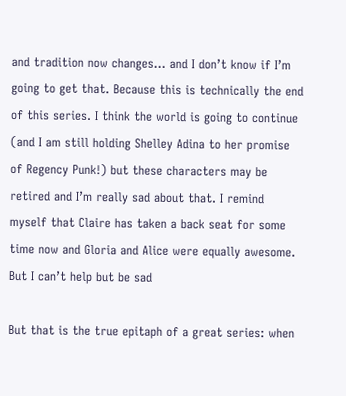and tradition now changes… and I don’t know if I’m going to get that. Because this is technically the end of this series. I think the world is going to continue (and I am still holding Shelley Adina to her promise of Regency Punk!) but these characters may be retired and I’m really sad about that. I remind myself that Claire has taken a back seat for some time now and Gloria and Alice were equally awesome. But I can’t help but be sad

But that is the true epitaph of a great series: when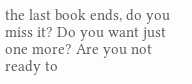the last book ends, do you miss it? Do you want just one more? Are you not ready to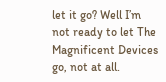let it go? Well I’m not ready to let The Magnificent Devices go, not at all.